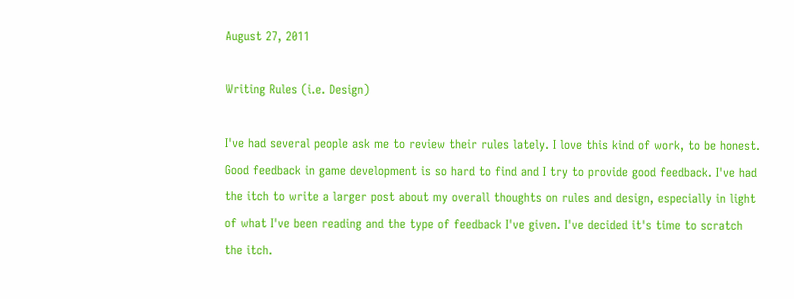August 27, 2011

Writing Rules (i.e. Design)

I've had several people ask me to review their rules lately. I love this kind of work, to be honest. Good feedback in game development is so hard to find and I try to provide good feedback. I've had the itch to write a larger post about my overall thoughts on rules and design, especially in light of what I've been reading and the type of feedback I've given. I've decided it's time to scratch the itch.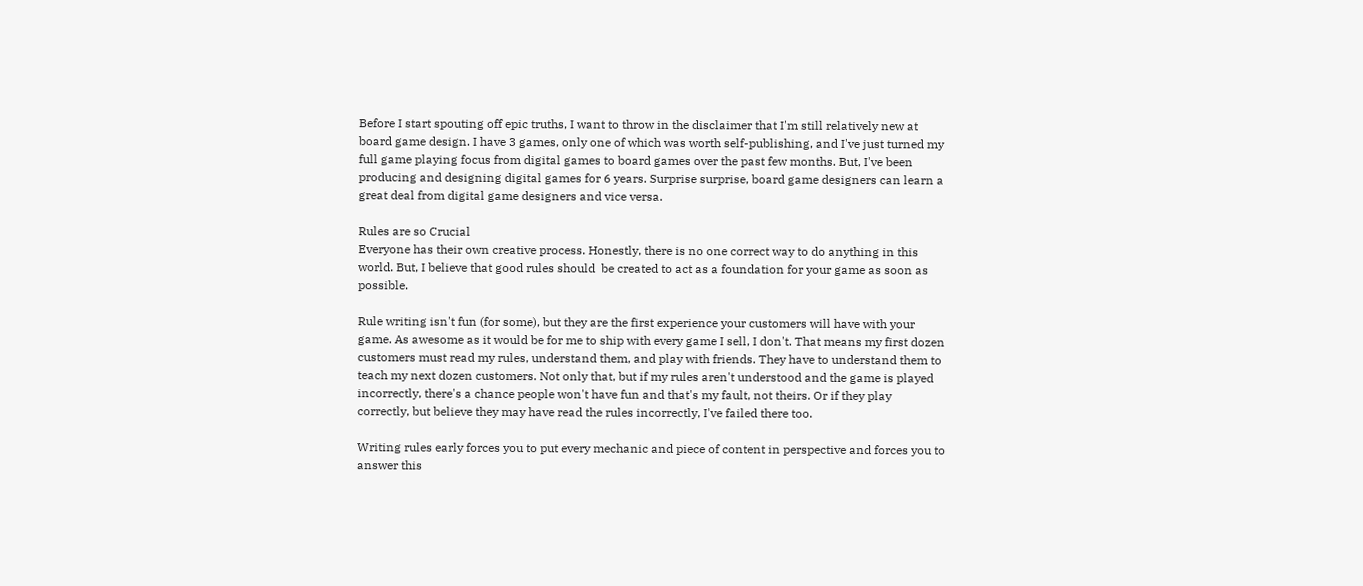Before I start spouting off epic truths, I want to throw in the disclaimer that I'm still relatively new at board game design. I have 3 games, only one of which was worth self-publishing, and I've just turned my full game playing focus from digital games to board games over the past few months. But, I've been producing and designing digital games for 6 years. Surprise surprise, board game designers can learn a great deal from digital game designers and vice versa.

Rules are so Crucial
Everyone has their own creative process. Honestly, there is no one correct way to do anything in this world. But, I believe that good rules should  be created to act as a foundation for your game as soon as possible.

Rule writing isn't fun (for some), but they are the first experience your customers will have with your game. As awesome as it would be for me to ship with every game I sell, I don't. That means my first dozen customers must read my rules, understand them, and play with friends. They have to understand them to teach my next dozen customers. Not only that, but if my rules aren't understood and the game is played incorrectly, there's a chance people won't have fun and that's my fault, not theirs. Or if they play correctly, but believe they may have read the rules incorrectly, I've failed there too.

Writing rules early forces you to put every mechanic and piece of content in perspective and forces you to answer this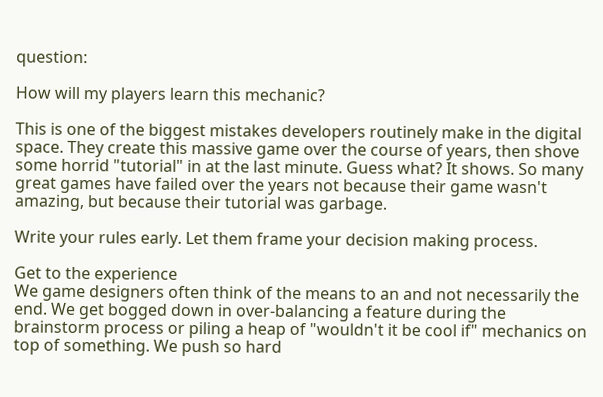question:

How will my players learn this mechanic?

This is one of the biggest mistakes developers routinely make in the digital space. They create this massive game over the course of years, then shove some horrid "tutorial" in at the last minute. Guess what? It shows. So many great games have failed over the years not because their game wasn't amazing, but because their tutorial was garbage.

Write your rules early. Let them frame your decision making process.

Get to the experience
We game designers often think of the means to an and not necessarily the end. We get bogged down in over-balancing a feature during the brainstorm process or piling a heap of "wouldn't it be cool if" mechanics on top of something. We push so hard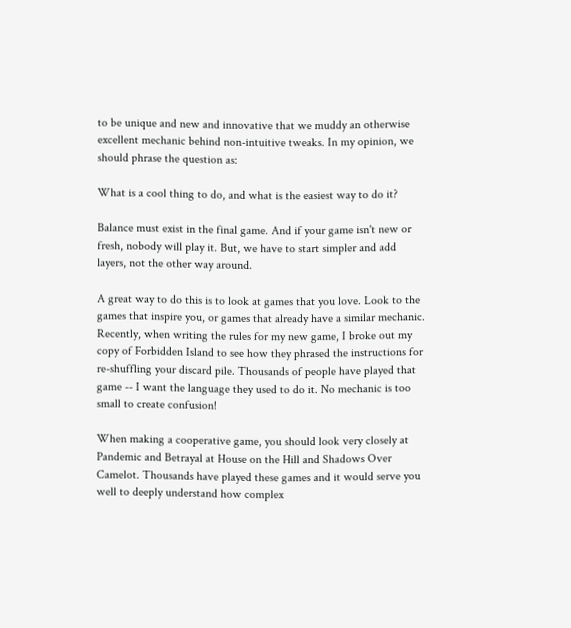to be unique and new and innovative that we muddy an otherwise excellent mechanic behind non-intuitive tweaks. In my opinion, we should phrase the question as:

What is a cool thing to do, and what is the easiest way to do it?

Balance must exist in the final game. And if your game isn't new or fresh, nobody will play it. But, we have to start simpler and add layers, not the other way around.

A great way to do this is to look at games that you love. Look to the games that inspire you, or games that already have a similar mechanic. Recently, when writing the rules for my new game, I broke out my copy of Forbidden Island to see how they phrased the instructions for re-shuffling your discard pile. Thousands of people have played that game -- I want the language they used to do it. No mechanic is too small to create confusion!

When making a cooperative game, you should look very closely at Pandemic and Betrayal at House on the Hill and Shadows Over Camelot. Thousands have played these games and it would serve you well to deeply understand how complex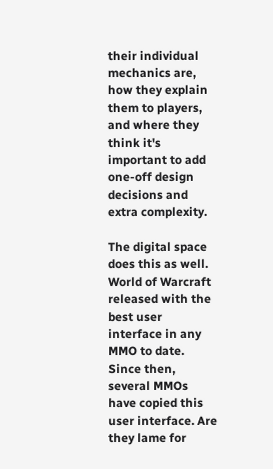their individual mechanics are, how they explain them to players, and where they think it's important to add one-off design decisions and extra complexity.

The digital space does this as well. World of Warcraft released with the best user interface in any MMO to date. Since then, several MMOs have copied this user interface. Are they lame for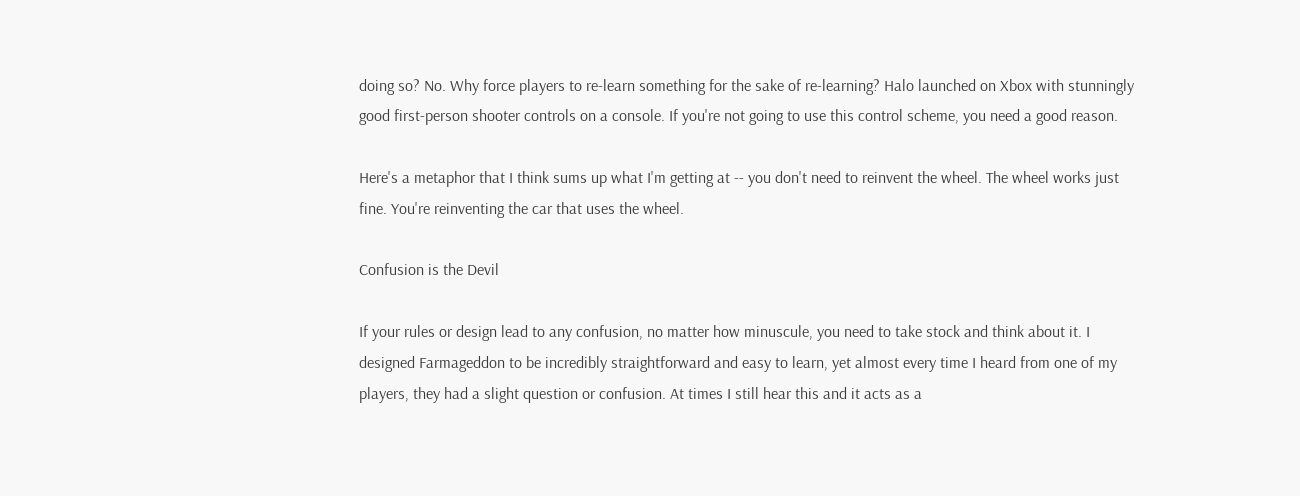doing so? No. Why force players to re-learn something for the sake of re-learning? Halo launched on Xbox with stunningly good first-person shooter controls on a console. If you're not going to use this control scheme, you need a good reason.

Here's a metaphor that I think sums up what I'm getting at -- you don't need to reinvent the wheel. The wheel works just fine. You're reinventing the car that uses the wheel.

Confusion is the Devil

If your rules or design lead to any confusion, no matter how minuscule, you need to take stock and think about it. I designed Farmageddon to be incredibly straightforward and easy to learn, yet almost every time I heard from one of my players, they had a slight question or confusion. At times I still hear this and it acts as a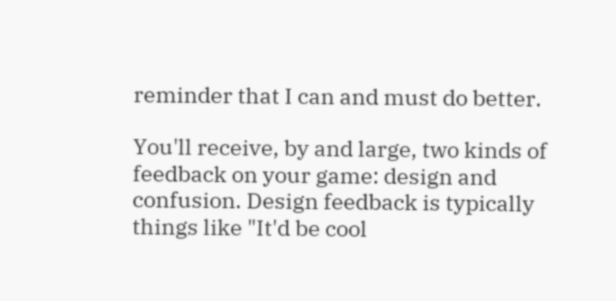reminder that I can and must do better.

You'll receive, by and large, two kinds of feedback on your game: design and confusion. Design feedback is typically things like "It'd be cool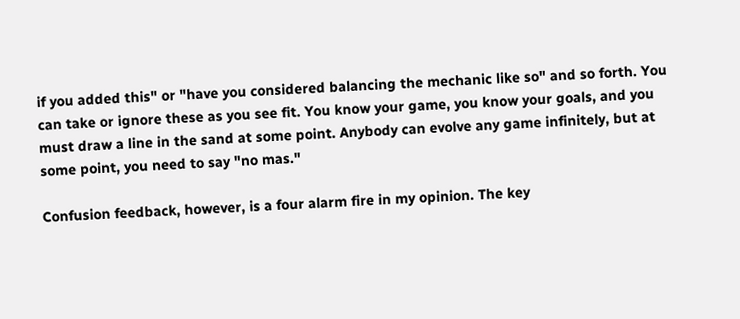if you added this" or "have you considered balancing the mechanic like so" and so forth. You can take or ignore these as you see fit. You know your game, you know your goals, and you must draw a line in the sand at some point. Anybody can evolve any game infinitely, but at some point, you need to say "no mas."

Confusion feedback, however, is a four alarm fire in my opinion. The key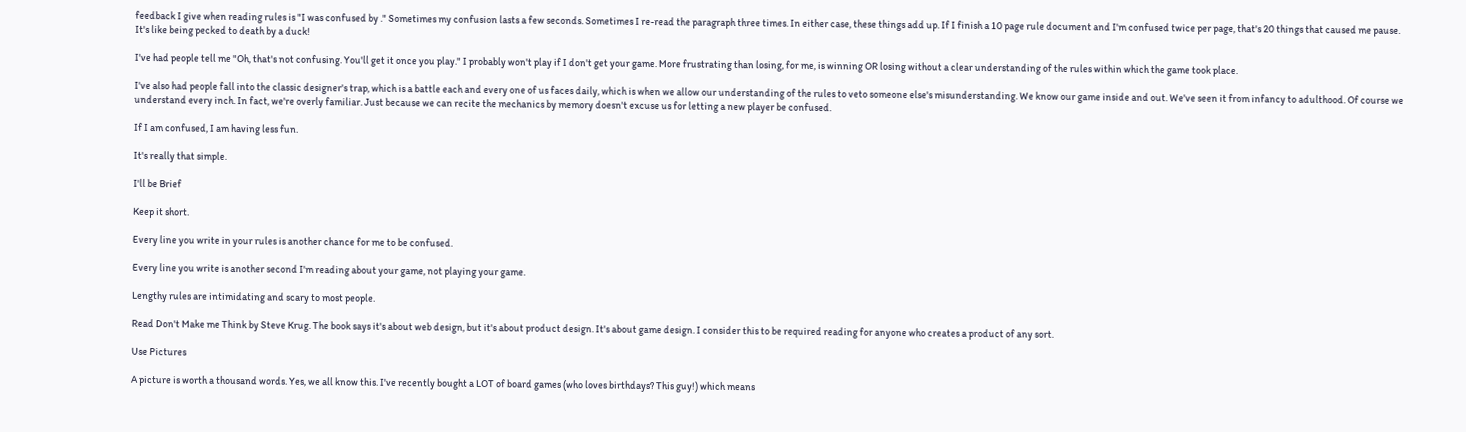feedback I give when reading rules is "I was confused by ." Sometimes my confusion lasts a few seconds. Sometimes I re-read the paragraph three times. In either case, these things add up. If I finish a 10 page rule document and I'm confused twice per page, that's 20 things that caused me pause. It's like being pecked to death by a duck!

I've had people tell me "Oh, that's not confusing. You'll get it once you play." I probably won't play if I don't get your game. More frustrating than losing, for me, is winning OR losing without a clear understanding of the rules within which the game took place.

I've also had people fall into the classic designer's trap, which is a battle each and every one of us faces daily, which is when we allow our understanding of the rules to veto someone else's misunderstanding. We know our game inside and out. We've seen it from infancy to adulthood. Of course we understand every inch. In fact, we're overly familiar. Just because we can recite the mechanics by memory doesn't excuse us for letting a new player be confused.

If I am confused, I am having less fun.

It's really that simple.

I'll be Brief

Keep it short.

Every line you write in your rules is another chance for me to be confused.

Every line you write is another second I'm reading about your game, not playing your game.

Lengthy rules are intimidating and scary to most people.

Read Don't Make me Think by Steve Krug. The book says it's about web design, but it's about product design. It's about game design. I consider this to be required reading for anyone who creates a product of any sort.

Use Pictures

A picture is worth a thousand words. Yes, we all know this. I've recently bought a LOT of board games (who loves birthdays? This guy!) which means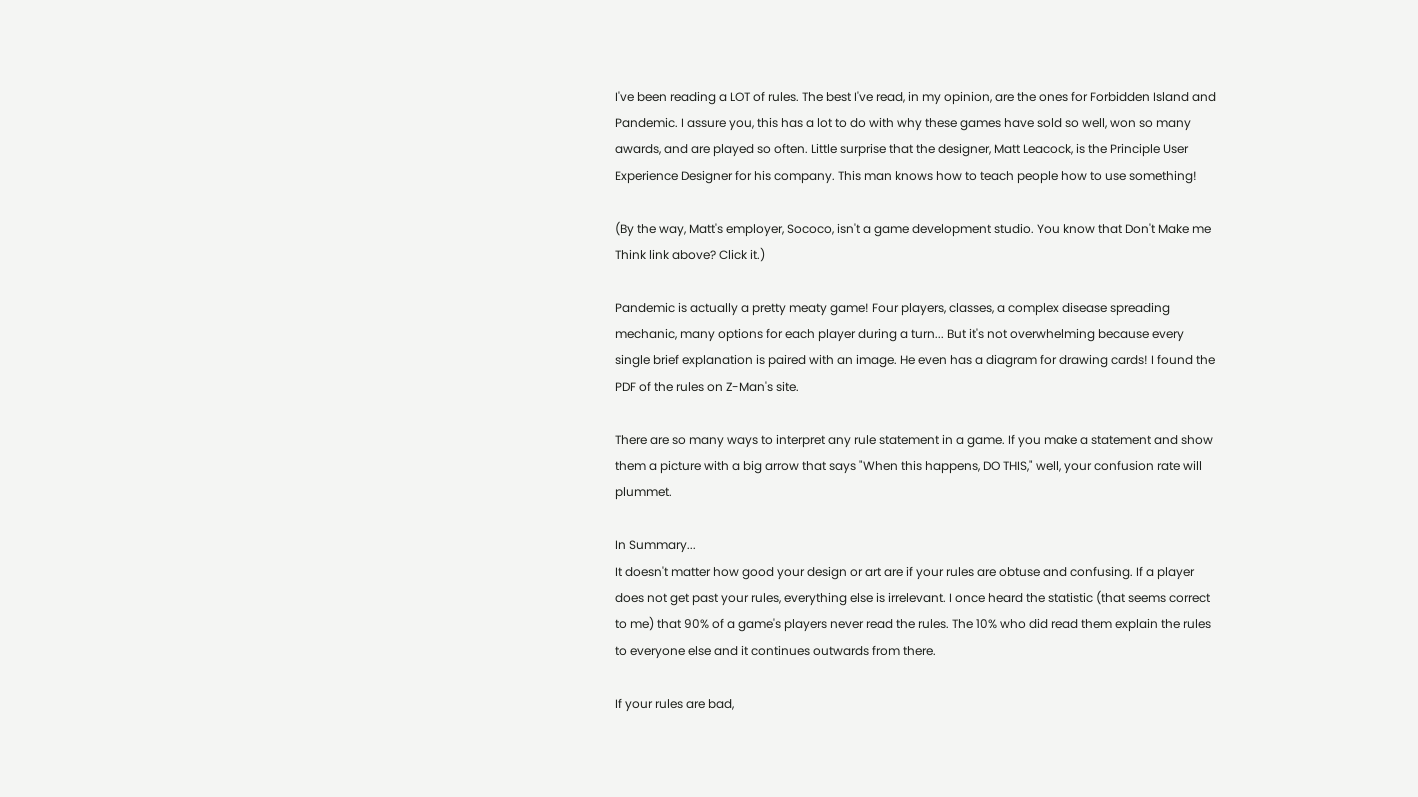I've been reading a LOT of rules. The best I've read, in my opinion, are the ones for Forbidden Island and Pandemic. I assure you, this has a lot to do with why these games have sold so well, won so many awards, and are played so often. Little surprise that the designer, Matt Leacock, is the Principle User Experience Designer for his company. This man knows how to teach people how to use something!

(By the way, Matt's employer, Sococo, isn't a game development studio. You know that Don't Make me Think link above? Click it.)

Pandemic is actually a pretty meaty game! Four players, classes, a complex disease spreading mechanic, many options for each player during a turn... But it's not overwhelming because every single brief explanation is paired with an image. He even has a diagram for drawing cards! I found the PDF of the rules on Z-Man's site.

There are so many ways to interpret any rule statement in a game. If you make a statement and show them a picture with a big arrow that says "When this happens, DO THIS," well, your confusion rate will plummet.

In Summary...
It doesn't matter how good your design or art are if your rules are obtuse and confusing. If a player does not get past your rules, everything else is irrelevant. I once heard the statistic (that seems correct to me) that 90% of a game's players never read the rules. The 10% who did read them explain the rules to everyone else and it continues outwards from there.

If your rules are bad,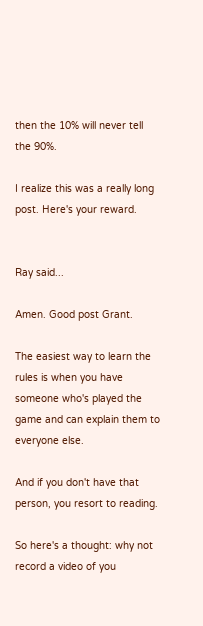then the 10% will never tell the 90%.

I realize this was a really long post. Here's your reward.


Ray said...

Amen. Good post Grant.

The easiest way to learn the rules is when you have someone who's played the game and can explain them to everyone else.

And if you don't have that person, you resort to reading.

So here's a thought: why not record a video of you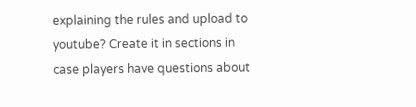explaining the rules and upload to youtube? Create it in sections in case players have questions about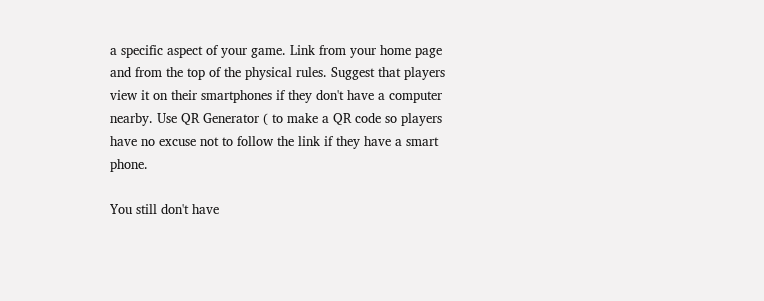a specific aspect of your game. Link from your home page and from the top of the physical rules. Suggest that players view it on their smartphones if they don't have a computer nearby. Use QR Generator ( to make a QR code so players have no excuse not to follow the link if they have a smart phone.

You still don't have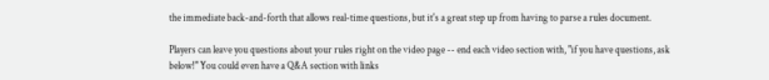the immediate back-and-forth that allows real-time questions, but it's a great step up from having to parse a rules document.

Players can leave you questions about your rules right on the video page -- end each video section with, "if you have questions, ask below!" You could even have a Q&A section with links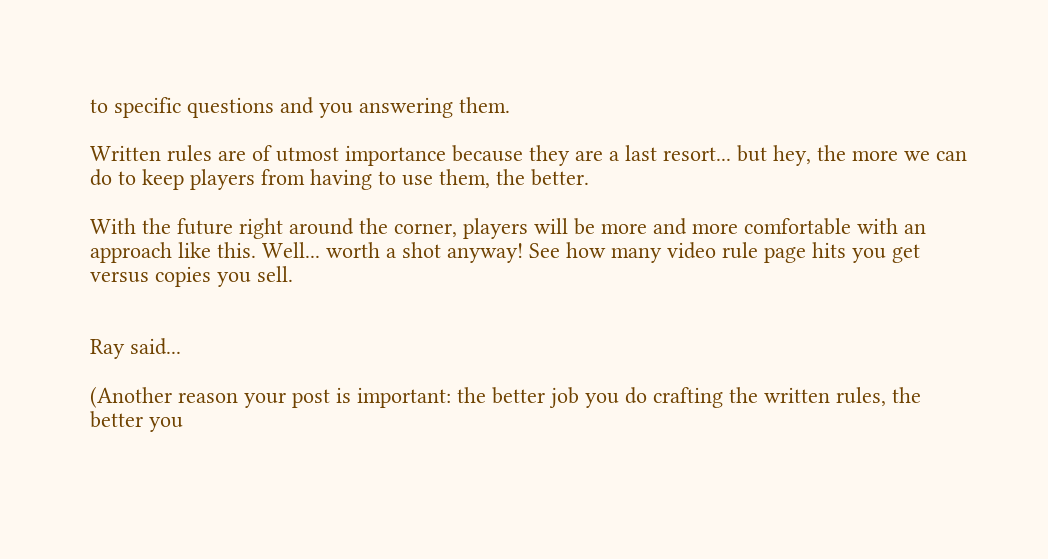to specific questions and you answering them.

Written rules are of utmost importance because they are a last resort... but hey, the more we can do to keep players from having to use them, the better.

With the future right around the corner, players will be more and more comfortable with an approach like this. Well... worth a shot anyway! See how many video rule page hits you get versus copies you sell.


Ray said...

(Another reason your post is important: the better job you do crafting the written rules, the better you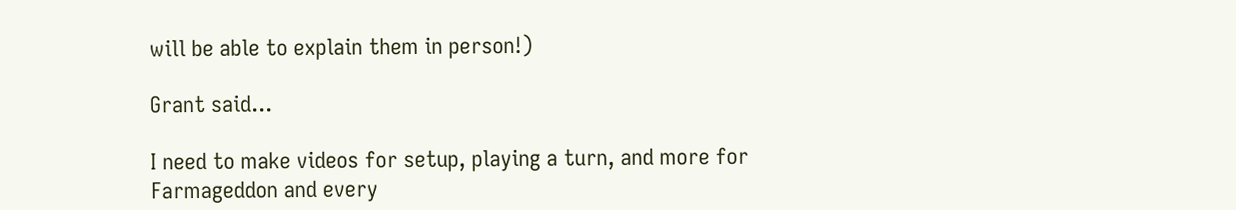will be able to explain them in person!)

Grant said...

I need to make videos for setup, playing a turn, and more for Farmageddon and every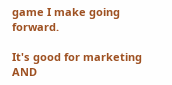game I make going forward.

It's good for marketing AND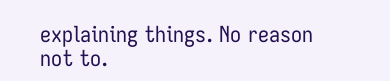explaining things. No reason not to.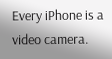Every iPhone is a video camera.